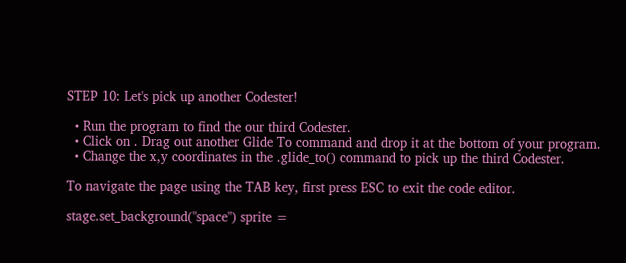STEP 10: Let's pick up another Codester!

  • Run the program to find the our third Codester.
  • Click on . Drag out another Glide To command and drop it at the bottom of your program.
  • Change the x,y coordinates in the .glide_to() command to pick up the third Codester.

To navigate the page using the TAB key, first press ESC to exit the code editor.

stage.set_background("space") sprite =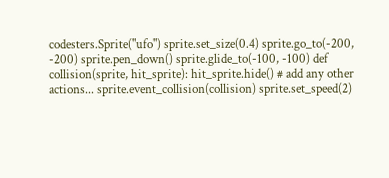codesters.Sprite("ufo") sprite.set_size(0.4) sprite.go_to(-200, -200) sprite.pen_down() sprite.glide_to(-100, -100) def collision(sprite, hit_sprite): hit_sprite.hide() # add any other actions... sprite.event_collision(collision) sprite.set_speed(2)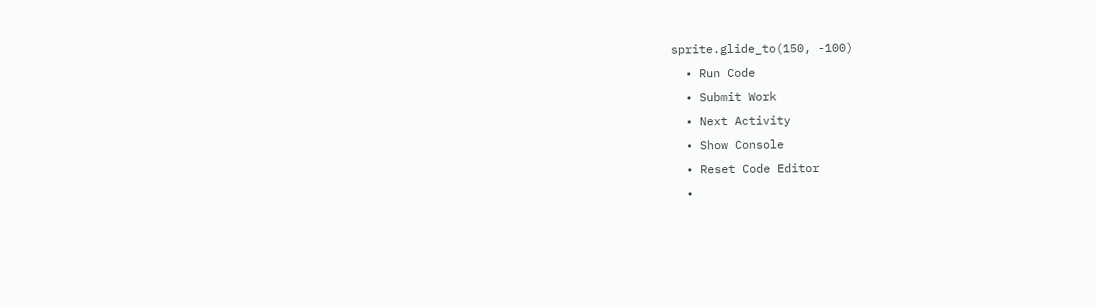sprite.glide_to(150, -100)
  • Run Code
  • Submit Work
  • Next Activity
  • Show Console
  • Reset Code Editor
  •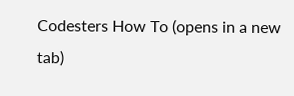Codesters How To (opens in a new tab)